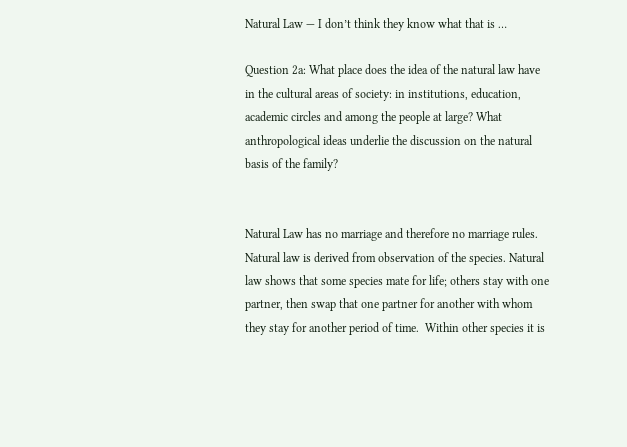Natural Law — I don’t think they know what that is …

Question 2a: What place does the idea of the natural law have in the cultural areas of society: in institutions, education, academic circles and among the people at large? What anthropological ideas underlie the discussion on the natural basis of the family?


Natural Law has no marriage and therefore no marriage rules. Natural law is derived from observation of the species. Natural law shows that some species mate for life; others stay with one partner, then swap that one partner for another with whom they stay for another period of time.  Within other species it is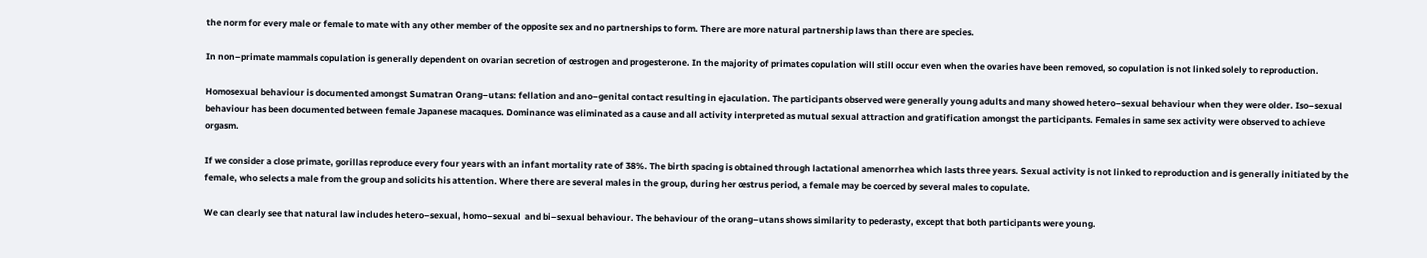the norm for every male or female to mate with any other member of the opposite sex and no partnerships to form. There are more natural partnership laws than there are species.

In non–primate mammals copulation is generally dependent on ovarian secretion of œstrogen and progesterone. In the majority of primates copulation will still occur even when the ovaries have been removed, so copulation is not linked solely to reproduction.

Homosexual behaviour is documented amongst Sumatran Orang–utans: fellation and ano–genital contact resulting in ejaculation. The participants observed were generally young adults and many showed hetero–sexual behaviour when they were older. Iso–sexual behaviour has been documented between female Japanese macaques. Dominance was eliminated as a cause and all activity interpreted as mutual sexual attraction and gratification amongst the participants. Females in same sex activity were observed to achieve orgasm.

If we consider a close primate, gorillas reproduce every four years with an infant mortality rate of 38%. The birth spacing is obtained through lactational amenorrhea which lasts three years. Sexual activity is not linked to reproduction and is generally initiated by the female, who selects a male from the group and solicits his attention. Where there are several males in the group, during her œstrus period, a female may be coerced by several males to copulate.

We can clearly see that natural law includes hetero–sexual, homo–sexual  and bi–sexual behaviour. The behaviour of the orang–utans shows similarity to pederasty, except that both participants were young.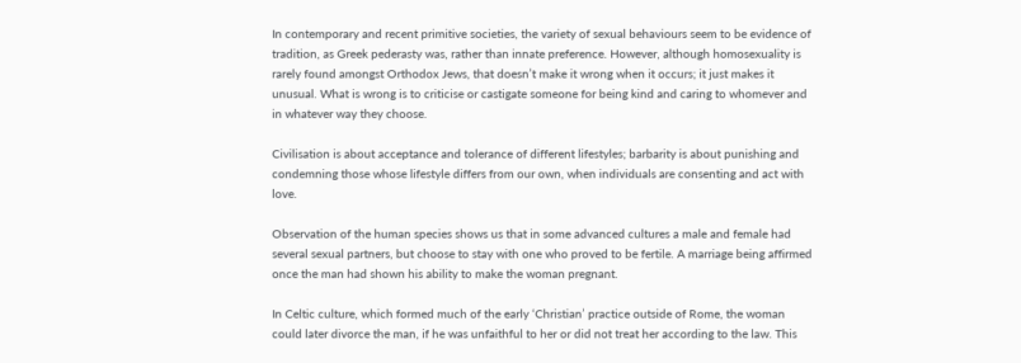In contemporary and recent primitive societies, the variety of sexual behaviours seem to be evidence of tradition, as Greek pederasty was, rather than innate preference. However, although homosexuality is rarely found amongst Orthodox Jews, that doesn’t make it wrong when it occurs; it just makes it unusual. What is wrong is to criticise or castigate someone for being kind and caring to whomever and in whatever way they choose.

Civilisation is about acceptance and tolerance of different lifestyles; barbarity is about punishing and condemning those whose lifestyle differs from our own, when individuals are consenting and act with love.

Observation of the human species shows us that in some advanced cultures a male and female had several sexual partners, but choose to stay with one who proved to be fertile. A marriage being affirmed once the man had shown his ability to make the woman pregnant.

In Celtic culture, which formed much of the early ‘Christian’ practice outside of Rome, the woman could later divorce the man, if he was unfaithful to her or did not treat her according to the law. This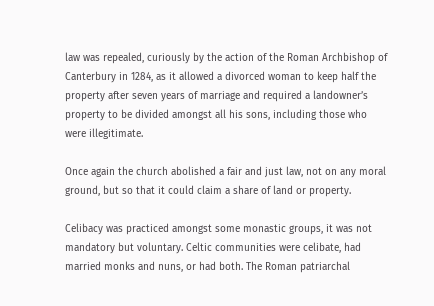law was repealed, curiously by the action of the Roman Archbishop of Canterbury in 1284, as it allowed a divorced woman to keep half the property after seven years of marriage and required a landowner’s property to be divided amongst all his sons, including those who were illegitimate.

Once again the church abolished a fair and just law, not on any moral ground, but so that it could claim a share of land or property.

Celibacy was practiced amongst some monastic groups, it was not mandatory but voluntary. Celtic communities were celibate, had married monks and nuns, or had both. The Roman patriarchal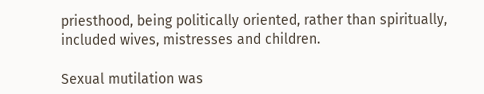priesthood, being politically oriented, rather than spiritually, included wives, mistresses and children.

Sexual mutilation was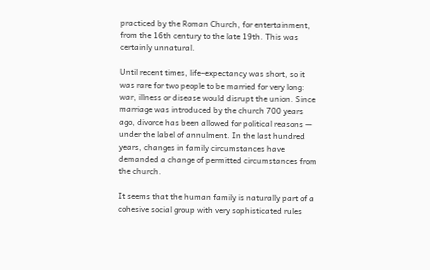practiced by the Roman Church, for entertainment, from the 16th century to the late 19th. This was certainly unnatural.

Until recent times, life–expectancy was short, so it was rare for two people to be married for very long: war, illness or disease would disrupt the union. Since marriage was introduced by the church 700 years ago, divorce has been allowed for political reasons — under the label of annulment. In the last hundred years, changes in family circumstances have demanded a change of permitted circumstances from the church.

It seems that the human family is naturally part of a cohesive social group with very sophisticated rules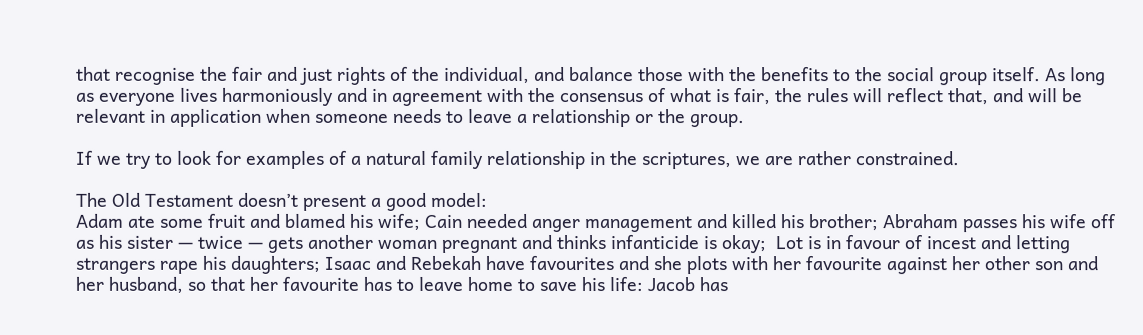that recognise the fair and just rights of the individual, and balance those with the benefits to the social group itself. As long as everyone lives harmoniously and in agreement with the consensus of what is fair, the rules will reflect that, and will be relevant in application when someone needs to leave a relationship or the group.

If we try to look for examples of a natural family relationship in the scriptures, we are rather constrained.

The Old Testament doesn’t present a good model:
Adam ate some fruit and blamed his wife; Cain needed anger management and killed his brother; Abraham passes his wife off as his sister — twice — gets another woman pregnant and thinks infanticide is okay;  Lot is in favour of incest and letting strangers rape his daughters; Isaac and Rebekah have favourites and she plots with her favourite against her other son and her husband, so that her favourite has to leave home to save his life: Jacob has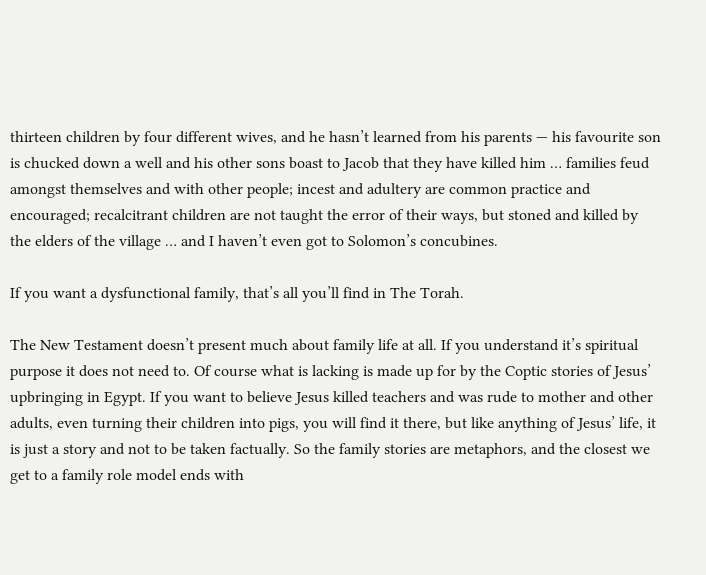thirteen children by four different wives, and he hasn’t learned from his parents — his favourite son is chucked down a well and his other sons boast to Jacob that they have killed him … families feud amongst themselves and with other people; incest and adultery are common practice and encouraged; recalcitrant children are not taught the error of their ways, but stoned and killed by the elders of the village … and I haven’t even got to Solomon’s concubines.

If you want a dysfunctional family, that’s all you’ll find in The Torah.

The New Testament doesn’t present much about family life at all. If you understand it’s spiritual purpose it does not need to. Of course what is lacking is made up for by the Coptic stories of Jesus’ upbringing in Egypt. If you want to believe Jesus killed teachers and was rude to mother and other adults, even turning their children into pigs, you will find it there, but like anything of Jesus’ life, it is just a story and not to be taken factually. So the family stories are metaphors, and the closest we get to a family role model ends with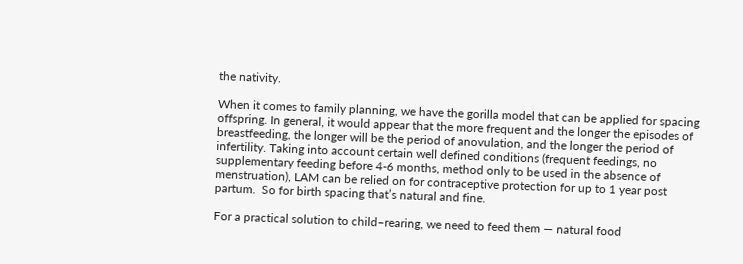the nativity.

When it comes to family planning, we have the gorilla model that can be applied for spacing offspring. In general, it would appear that the more frequent and the longer the episodes of breastfeeding, the longer will be the period of anovulation, and the longer the period of infertility. Taking into account certain well defined conditions (frequent feedings, no supplementary feeding before 4-6 months, method only to be used in the absence of menstruation), LAM can be relied on for contraceptive protection for up to 1 year post partum.  So for birth spacing that’s natural and fine.

For a practical solution to child–rearing, we need to feed them — natural food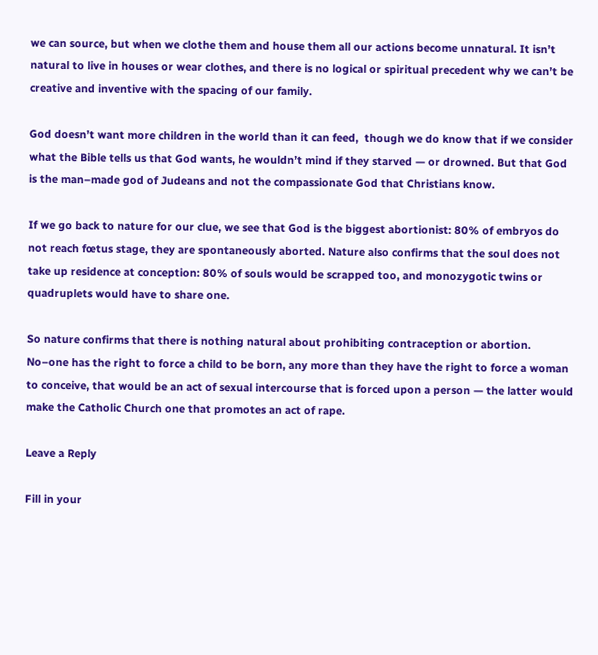we can source, but when we clothe them and house them all our actions become unnatural. It isn’t natural to live in houses or wear clothes, and there is no logical or spiritual precedent why we can’t be creative and inventive with the spacing of our family.

God doesn’t want more children in the world than it can feed,  though we do know that if we consider what the Bible tells us that God wants, he wouldn’t mind if they starved — or drowned. But that God is the man–made god of Judeans and not the compassionate God that Christians know.

If we go back to nature for our clue, we see that God is the biggest abortionist: 80% of embryos do not reach fœtus stage, they are spontaneously aborted. Nature also confirms that the soul does not take up residence at conception: 80% of souls would be scrapped too, and monozygotic twins or quadruplets would have to share one.

So nature confirms that there is nothing natural about prohibiting contraception or abortion. No–one has the right to force a child to be born, any more than they have the right to force a woman to conceive, that would be an act of sexual intercourse that is forced upon a person — the latter would make the Catholic Church one that promotes an act of rape.

Leave a Reply

Fill in your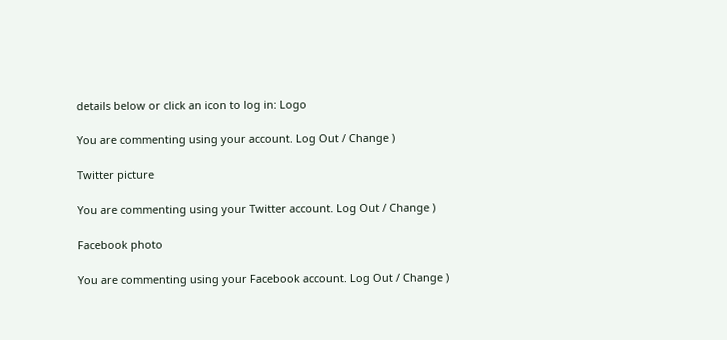details below or click an icon to log in: Logo

You are commenting using your account. Log Out / Change )

Twitter picture

You are commenting using your Twitter account. Log Out / Change )

Facebook photo

You are commenting using your Facebook account. Log Out / Change )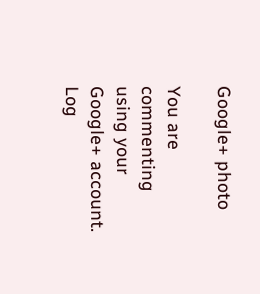Google+ photo

You are commenting using your Google+ account. Log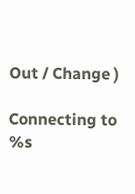Out / Change )

Connecting to %s